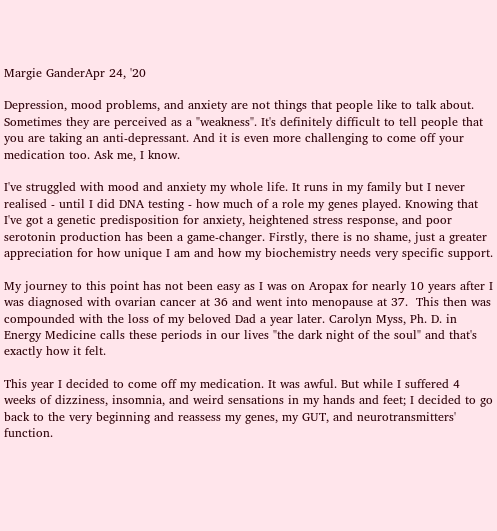Margie GanderApr 24, '20

Depression, mood problems, and anxiety are not things that people like to talk about. Sometimes they are perceived as a "weakness". It's definitely difficult to tell people that you are taking an anti-depressant. And it is even more challenging to come off your medication too. Ask me, I know.

I've struggled with mood and anxiety my whole life. It runs in my family but I never realised - until I did DNA testing - how much of a role my genes played. Knowing that I've got a genetic predisposition for anxiety, heightened stress response, and poor serotonin production has been a game-changer. Firstly, there is no shame, just a greater appreciation for how unique I am and how my biochemistry needs very specific support.

My journey to this point has not been easy as I was on Aropax for nearly 10 years after I was diagnosed with ovarian cancer at 36 and went into menopause at 37.  This then was compounded with the loss of my beloved Dad a year later. Carolyn Myss, Ph. D. in Energy Medicine calls these periods in our lives "the dark night of the soul" and that's exactly how it felt.

This year I decided to come off my medication. It was awful. But while I suffered 4 weeks of dizziness, insomnia, and weird sensations in my hands and feet; I decided to go back to the very beginning and reassess my genes, my GUT, and neurotransmitters' function.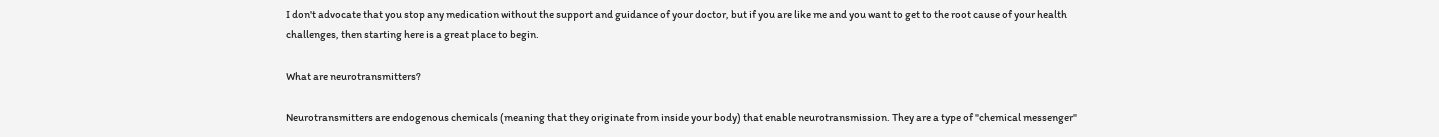I don't advocate that you stop any medication without the support and guidance of your doctor, but if you are like me and you want to get to the root cause of your health challenges, then starting here is a great place to begin.

What are neurotransmitters?

Neurotransmitters are endogenous chemicals (meaning that they originate from inside your body) that enable neurotransmission. They are a type of "chemical messenger"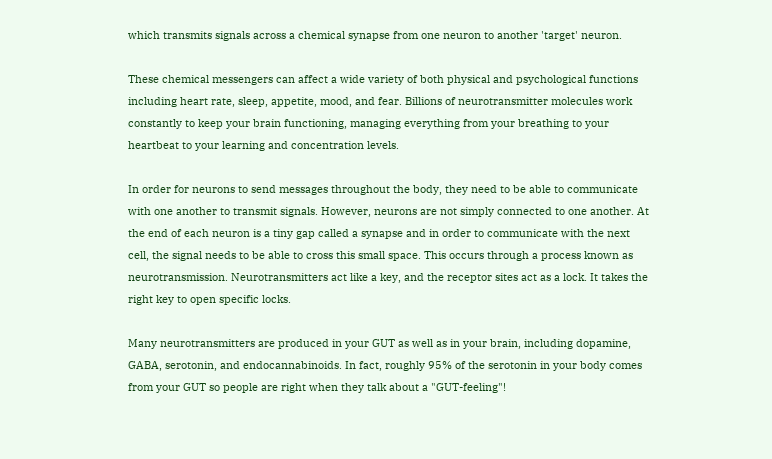which transmits signals across a chemical synapse from one neuron to another 'target' neuron.

These chemical messengers can affect a wide variety of both physical and psychological functions including heart rate, sleep, appetite, mood, and fear. Billions of neurotransmitter molecules work constantly to keep your brain functioning, managing everything from your breathing to your heartbeat to your learning and concentration levels.

In order for neurons to send messages throughout the body, they need to be able to communicate with one another to transmit signals. However, neurons are not simply connected to one another. At the end of each neuron is a tiny gap called a synapse and in order to communicate with the next cell, the signal needs to be able to cross this small space. This occurs through a process known as neurotransmission. Neurotransmitters act like a key, and the receptor sites act as a lock. It takes the right key to open specific locks.

Many neurotransmitters are produced in your GUT as well as in your brain, including dopamine, GABA, serotonin, and endocannabinoids. In fact, roughly 95% of the serotonin in your body comes from your GUT so people are right when they talk about a "GUT-feeling"!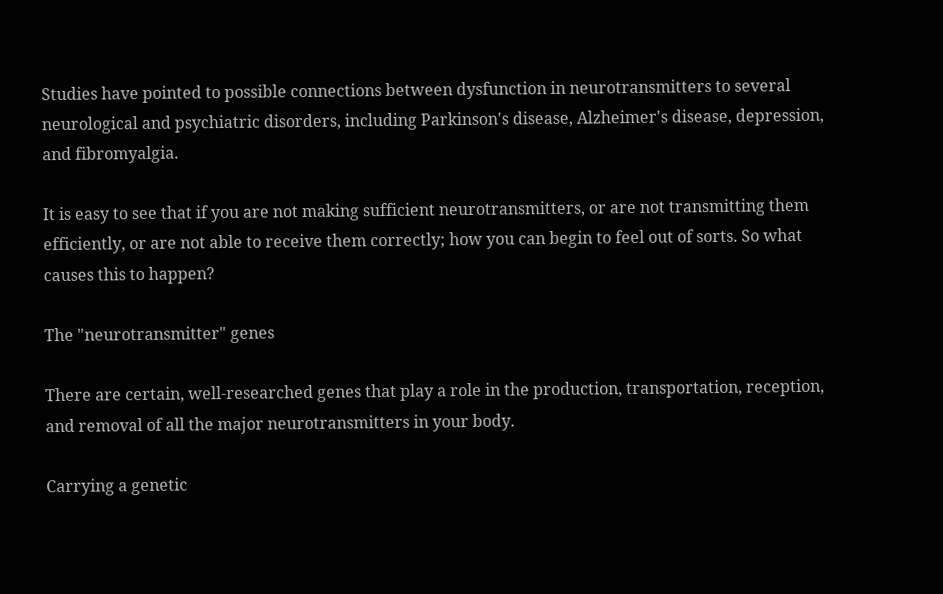Studies have pointed to possible connections between dysfunction in neurotransmitters to several neurological and psychiatric disorders, including Parkinson's disease, Alzheimer's disease, depression, and fibromyalgia.

It is easy to see that if you are not making sufficient neurotransmitters, or are not transmitting them efficiently, or are not able to receive them correctly; how you can begin to feel out of sorts. So what causes this to happen?

The "neurotransmitter" genes

There are certain, well-researched genes that play a role in the production, transportation, reception, and removal of all the major neurotransmitters in your body.

Carrying a genetic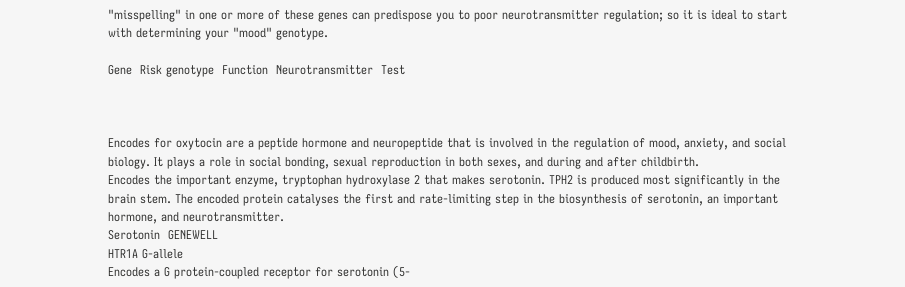"misspelling" in one or more of these genes can predispose you to poor neurotransmitter regulation; so it is ideal to start with determining your "mood" genotype.

Gene  Risk genotype  Function  Neurotransmitter  Test



Encodes for oxytocin are a peptide hormone and neuropeptide that is involved in the regulation of mood, anxiety, and social biology. It plays a role in social bonding, sexual reproduction in both sexes, and during and after childbirth.
Encodes the important enzyme, tryptophan hydroxylase 2 that makes serotonin. TPH2 is produced most significantly in the brain stem. The encoded protein catalyses the first and rate-limiting step in the biosynthesis of serotonin, an important hormone, and neurotransmitter.
Serotonin  GENEWELL
HTR1A G-allele
Encodes a G protein-coupled receptor for serotonin (5-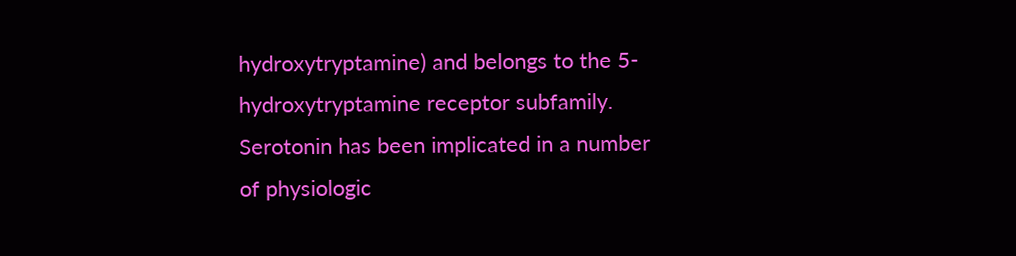hydroxytryptamine) and belongs to the 5-hydroxytryptamine receptor subfamily. Serotonin has been implicated in a number of physiologic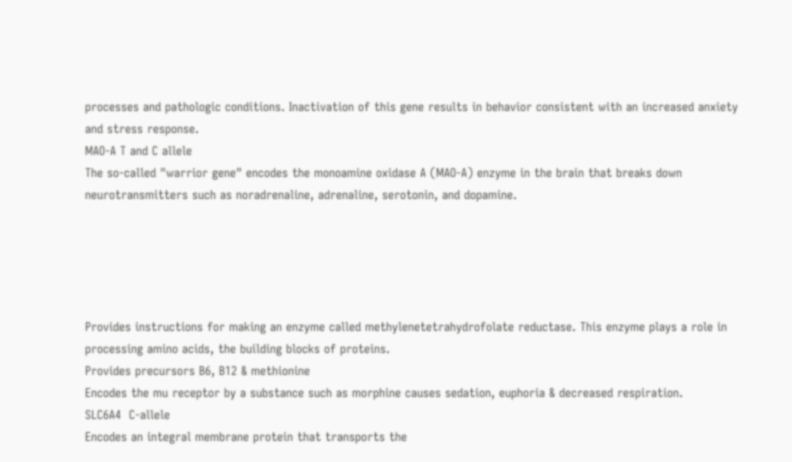processes and pathologic conditions. Inactivation of this gene results in behavior consistent with an increased anxiety and stress response.
MAO-A T and C allele
The so-called "warrior gene" encodes the monoamine oxidase A (MAO-A) enzyme in the brain that breaks down neurotransmitters such as noradrenaline, adrenaline, serotonin, and dopamine.





Provides instructions for making an enzyme called methylenetetrahydrofolate reductase. This enzyme plays a role in processing amino acids, the building blocks of proteins.
Provides precursors B6, B12 & methionine
Encodes the mu receptor by a substance such as morphine causes sedation, euphoria & decreased respiration.
SLC6A4  C-allele
Encodes an integral membrane protein that transports the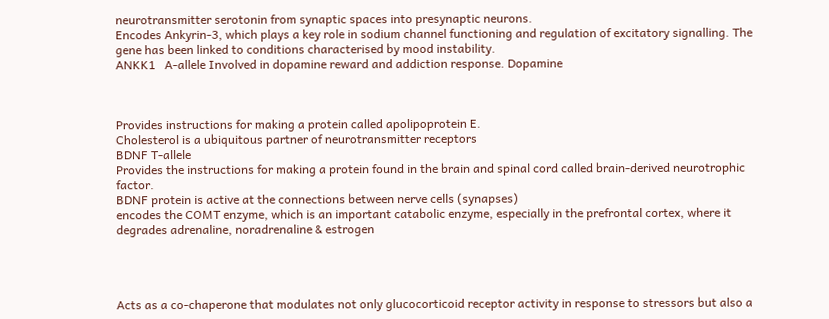neurotransmitter serotonin from synaptic spaces into presynaptic neurons.
Encodes Ankyrin-3, which plays a key role in sodium channel functioning and regulation of excitatory signalling. The gene has been linked to conditions characterised by mood instability.
ANKK1   A-allele Involved in dopamine reward and addiction response. Dopamine



Provides instructions for making a protein called apolipoprotein E.
Cholesterol is a ubiquitous partner of neurotransmitter receptors
BDNF T-allele
Provides the instructions for making a protein found in the brain and spinal cord called brain-derived neurotrophic factor.
BDNF protein is active at the connections between nerve cells (synapses)
encodes the COMT enzyme, which is an important catabolic enzyme, especially in the prefrontal cortex, where it degrades adrenaline, noradrenaline & estrogen




Acts as a co-chaperone that modulates not only glucocorticoid receptor activity in response to stressors but also a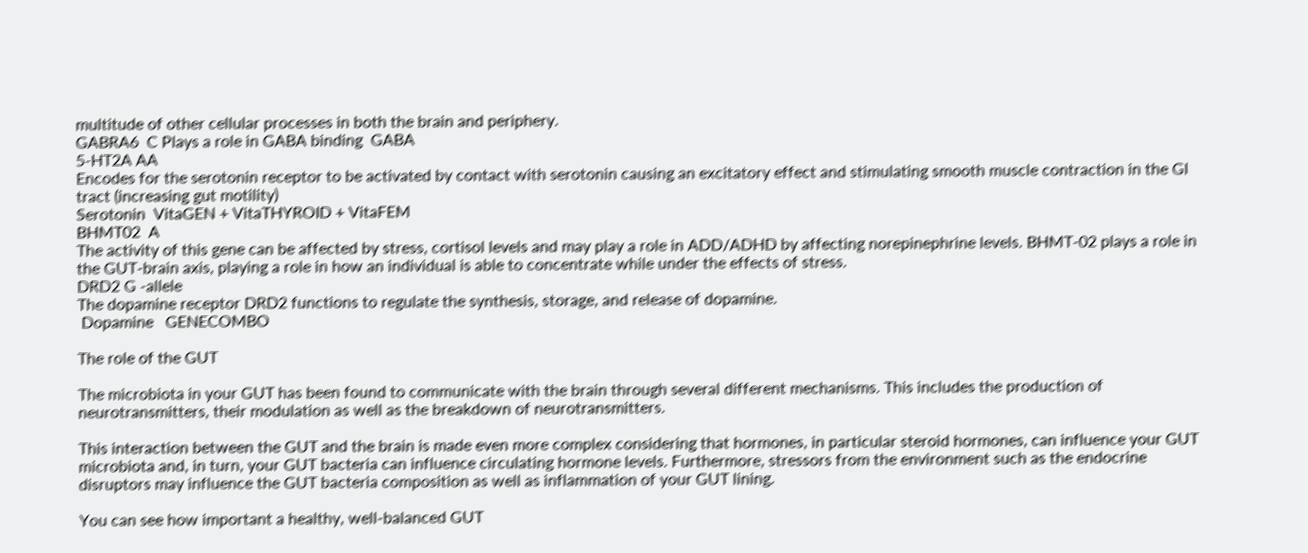multitude of other cellular processes in both the brain and periphery.
GABRA6  C Plays a role in GABA binding  GABA
5-HT2A AA
Encodes for the serotonin receptor to be activated by contact with serotonin causing an excitatory effect and stimulating smooth muscle contraction in the GI tract (increasing gut motility)
Serotonin  VitaGEN + VitaTHYROID + VitaFEM
BHMT02  A
The activity of this gene can be affected by stress, cortisol levels and may play a role in ADD/ADHD by affecting norepinephrine levels. BHMT-02 plays a role in the GUT-brain axis, playing a role in how an individual is able to concentrate while under the effects of stress.
DRD2 G -allele
The dopamine receptor DRD2 functions to regulate the synthesis, storage, and release of dopamine.
 Dopamine   GENECOMBO

The role of the GUT

The microbiota in your GUT has been found to communicate with the brain through several different mechanisms. This includes the production of neurotransmitters, their modulation as well as the breakdown of neurotransmitters.

This interaction between the GUT and the brain is made even more complex considering that hormones, in particular steroid hormones, can influence your GUT microbiota and, in turn, your GUT bacteria can influence circulating hormone levels. Furthermore, stressors from the environment such as the endocrine disruptors may influence the GUT bacteria composition as well as inflammation of your GUT lining.

You can see how important a healthy, well-balanced GUT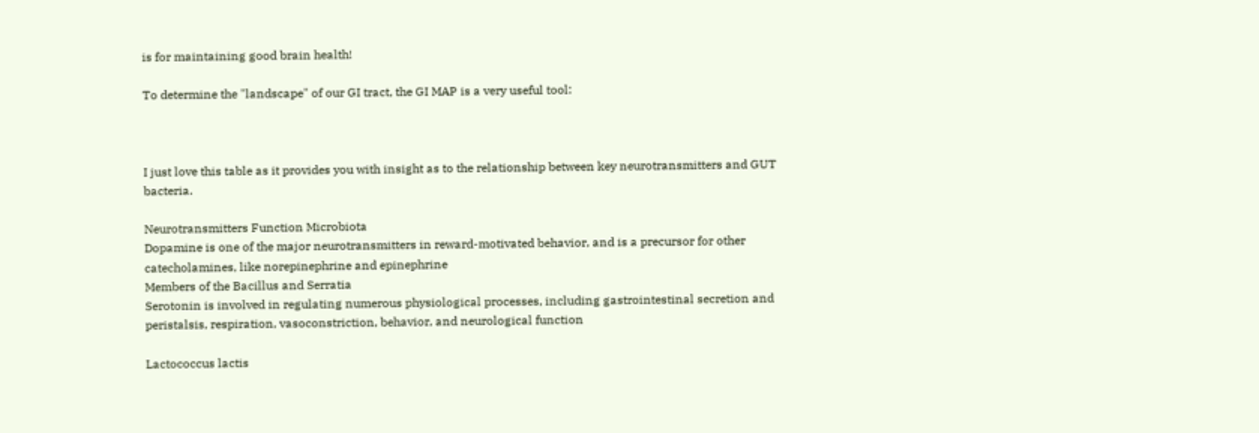is for maintaining good brain health!

To determine the "landscape" of our GI tract, the GI MAP is a very useful tool:



I just love this table as it provides you with insight as to the relationship between key neurotransmitters and GUT bacteria.

Neurotransmitters Function Microbiota
Dopamine is one of the major neurotransmitters in reward-motivated behavior, and is a precursor for other catecholamines, like norepinephrine and epinephrine
Members of the Bacillus and Serratia
Serotonin is involved in regulating numerous physiological processes, including gastrointestinal secretion and peristalsis, respiration, vasoconstriction, behavior, and neurological function

Lactococcus lactis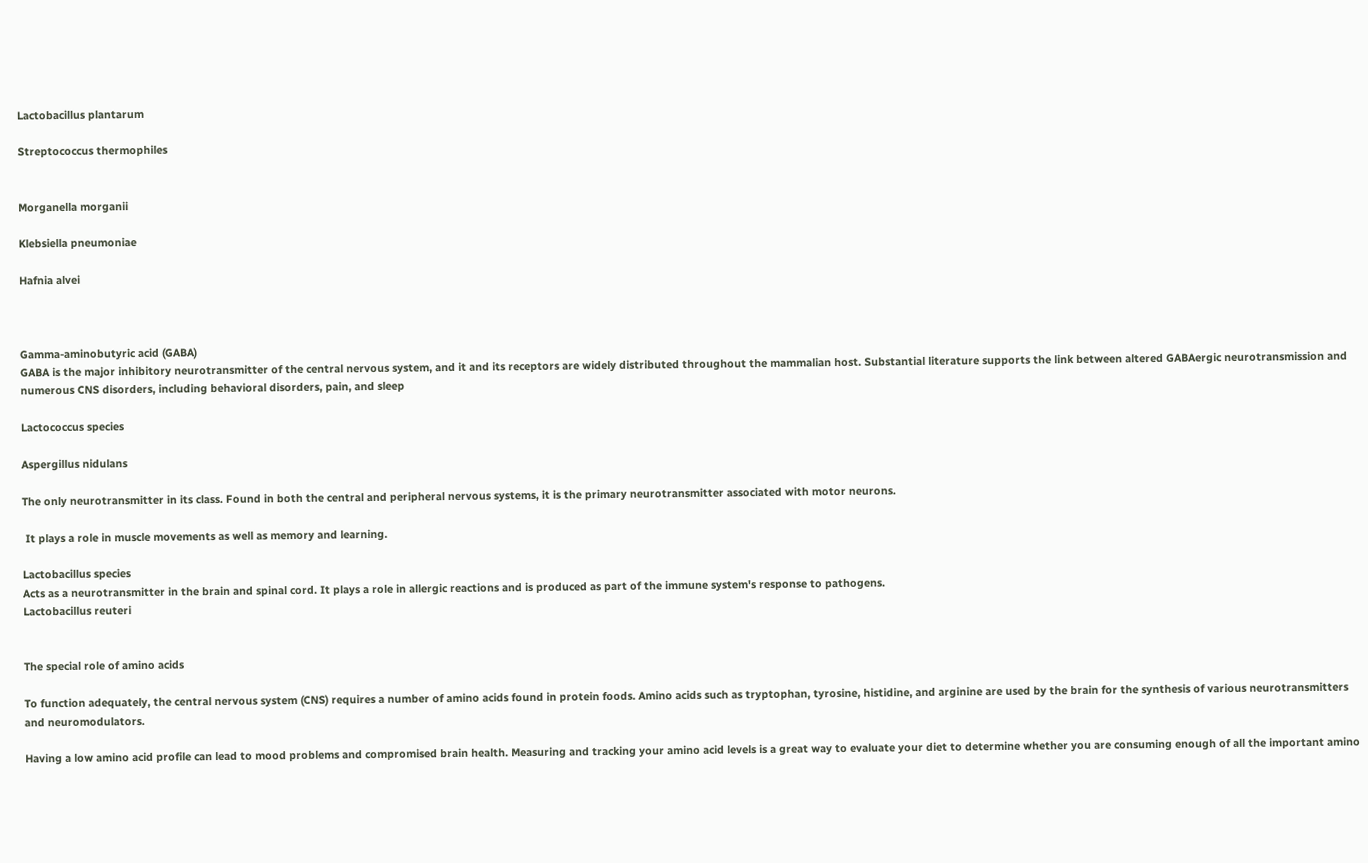Lactobacillus plantarum

Streptococcus thermophiles


Morganella morganii

Klebsiella pneumoniae

Hafnia alvei



Gamma-aminobutyric acid (GABA)
GABA is the major inhibitory neurotransmitter of the central nervous system, and it and its receptors are widely distributed throughout the mammalian host. Substantial literature supports the link between altered GABAergic neurotransmission and numerous CNS disorders, including behavioral disorders, pain, and sleep

Lactococcus species

Aspergillus nidulans

The only neurotransmitter in its class. Found in both the central and peripheral nervous systems, it is the primary neurotransmitter associated with motor neurons.

 It plays a role in muscle movements as well as memory and learning.

Lactobacillus species
Acts as a neurotransmitter in the brain and spinal cord. It plays a role in allergic reactions and is produced as part of the immune system's response to pathogens.
Lactobacillus reuteri


The special role of amino acids

To function adequately, the central nervous system (CNS) requires a number of amino acids found in protein foods. Amino acids such as tryptophan, tyrosine, histidine, and arginine are used by the brain for the synthesis of various neurotransmitters and neuromodulators.

Having a low amino acid profile can lead to mood problems and compromised brain health. Measuring and tracking your amino acid levels is a great way to evaluate your diet to determine whether you are consuming enough of all the important amino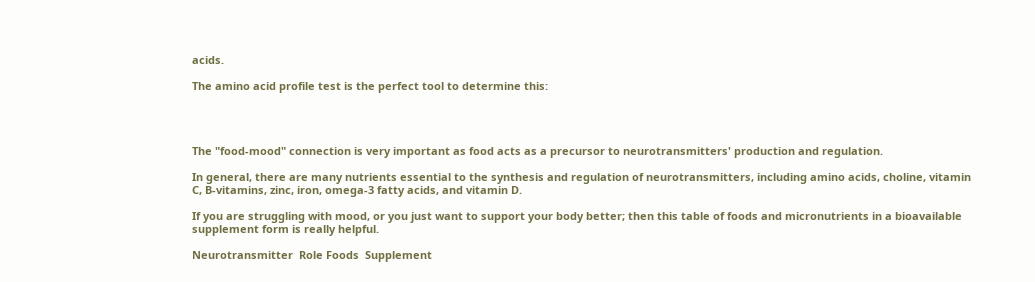acids.

The amino acid profile test is the perfect tool to determine this:




The "food-mood" connection is very important as food acts as a precursor to neurotransmitters' production and regulation.

In general, there are many nutrients essential to the synthesis and regulation of neurotransmitters, including amino acids, choline, vitamin C, B-vitamins, zinc, iron, omega-3 fatty acids, and vitamin D.

If you are struggling with mood, or you just want to support your body better; then this table of foods and micronutrients in a bioavailable supplement form is really helpful.

Neurotransmitter  Role Foods  Supplement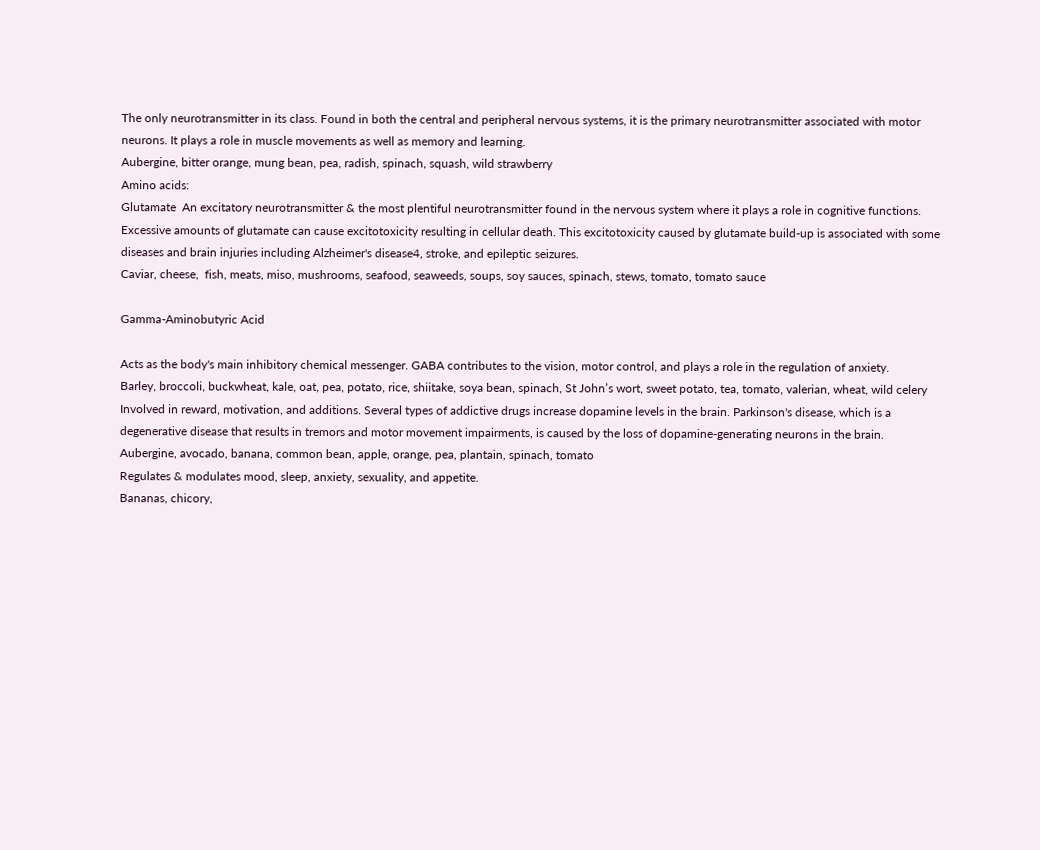The only neurotransmitter in its class. Found in both the central and peripheral nervous systems, it is the primary neurotransmitter associated with motor neurons. It plays a role in muscle movements as well as memory and learning.
Aubergine, bitter orange, mung bean, pea, radish, spinach, squash, wild strawberry
Amino acids:
Glutamate  An excitatory neurotransmitter & the most plentiful neurotransmitter found in the nervous system where it plays a role in cognitive functions. Excessive amounts of glutamate can cause excitotoxicity resulting in cellular death. This excitotoxicity caused by glutamate build-up is associated with some diseases and brain injuries including Alzheimer's disease4, stroke, and epileptic seizures.
Caviar, cheese,  fish, meats, miso, mushrooms, seafood, seaweeds, soups, soy sauces, spinach, stews, tomato, tomato sauce

Gamma-Aminobutyric Acid

Acts as the body's main inhibitory chemical messenger. GABA contributes to the vision, motor control, and plays a role in the regulation of anxiety.
Barley, broccoli, buckwheat, kale, oat, pea, potato, rice, shiitake, soya bean, spinach, St John’s wort, sweet potato, tea, tomato, valerian, wheat, wild celery
Involved in reward, motivation, and additions. Several types of addictive drugs increase dopamine levels in the brain. Parkinson's disease, which is a degenerative disease that results in tremors and motor movement impairments, is caused by the loss of dopamine-generating neurons in the brain.
Aubergine, avocado, banana, common bean, apple, orange, pea, plantain, spinach, tomato
Regulates & modulates mood, sleep, anxiety, sexuality, and appetite.
Bananas, chicory,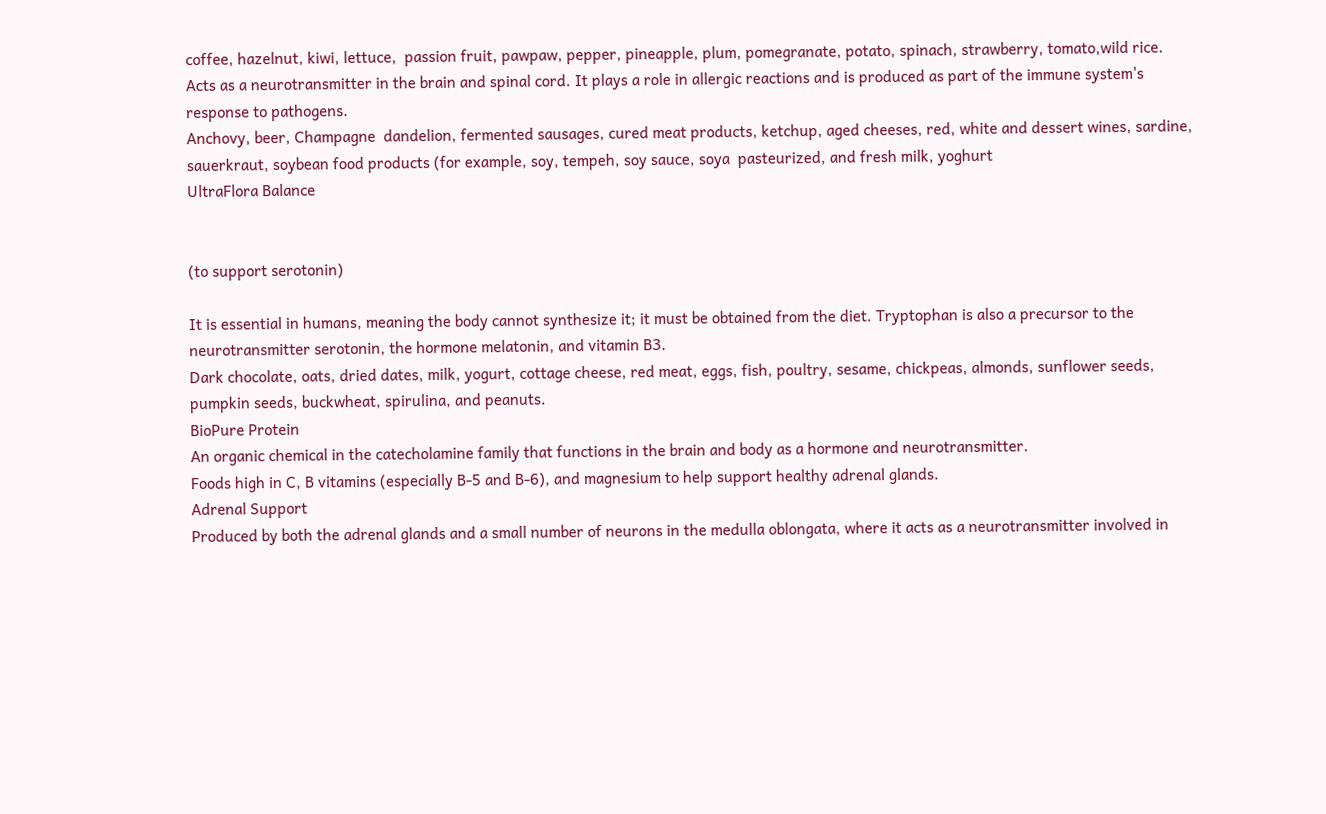coffee, hazelnut, kiwi, lettuce,  passion fruit, pawpaw, pepper, pineapple, plum, pomegranate, potato, spinach, strawberry, tomato,wild rice.
Acts as a neurotransmitter in the brain and spinal cord. It plays a role in allergic reactions and is produced as part of the immune system's response to pathogens.
Anchovy, beer, Champagne  dandelion, fermented sausages, cured meat products, ketchup, aged cheeses, red, white and dessert wines, sardine, sauerkraut, soybean food products (for example, soy, tempeh, soy sauce, soya  pasteurized, and fresh milk, yoghurt
UltraFlora Balance


(to support serotonin)

It is essential in humans, meaning the body cannot synthesize it; it must be obtained from the diet. Tryptophan is also a precursor to the neurotransmitter serotonin, the hormone melatonin, and vitamin B3.
Dark chocolate, oats, dried dates, milk, yogurt, cottage cheese, red meat, eggs, fish, poultry, sesame, chickpeas, almonds, sunflower seeds, pumpkin seeds, buckwheat, spirulina, and peanuts.
BioPure Protein
An organic chemical in the catecholamine family that functions in the brain and body as a hormone and neurotransmitter.
Foods high in C, B vitamins (especially B-5 and B-6), and magnesium to help support healthy adrenal glands.
Adrenal Support
Produced by both the adrenal glands and a small number of neurons in the medulla oblongata, where it acts as a neurotransmitter involved in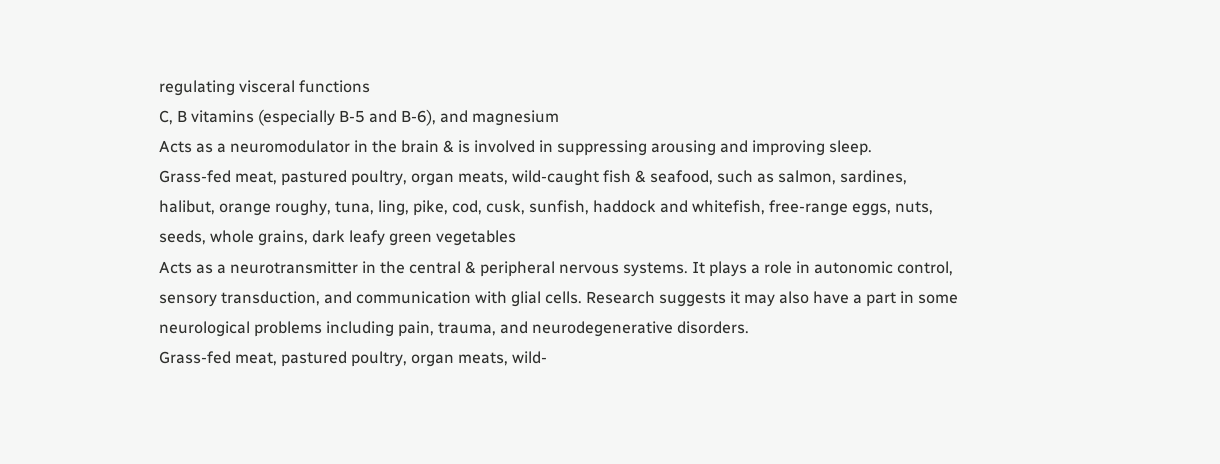regulating visceral functions
C, B vitamins (especially B-5 and B-6), and magnesium
Acts as a neuromodulator in the brain & is involved in suppressing arousing and improving sleep.
Grass-fed meat, pastured poultry, organ meats, wild-caught fish & seafood, such as salmon, sardines, halibut, orange roughy, tuna, ling, pike, cod, cusk, sunfish, haddock and whitefish, free-range eggs, nuts, seeds, whole grains, dark leafy green vegetables
Acts as a neurotransmitter in the central & peripheral nervous systems. It plays a role in autonomic control, sensory transduction, and communication with glial cells. Research suggests it may also have a part in some neurological problems including pain, trauma, and neurodegenerative disorders.
Grass-fed meat, pastured poultry, organ meats, wild-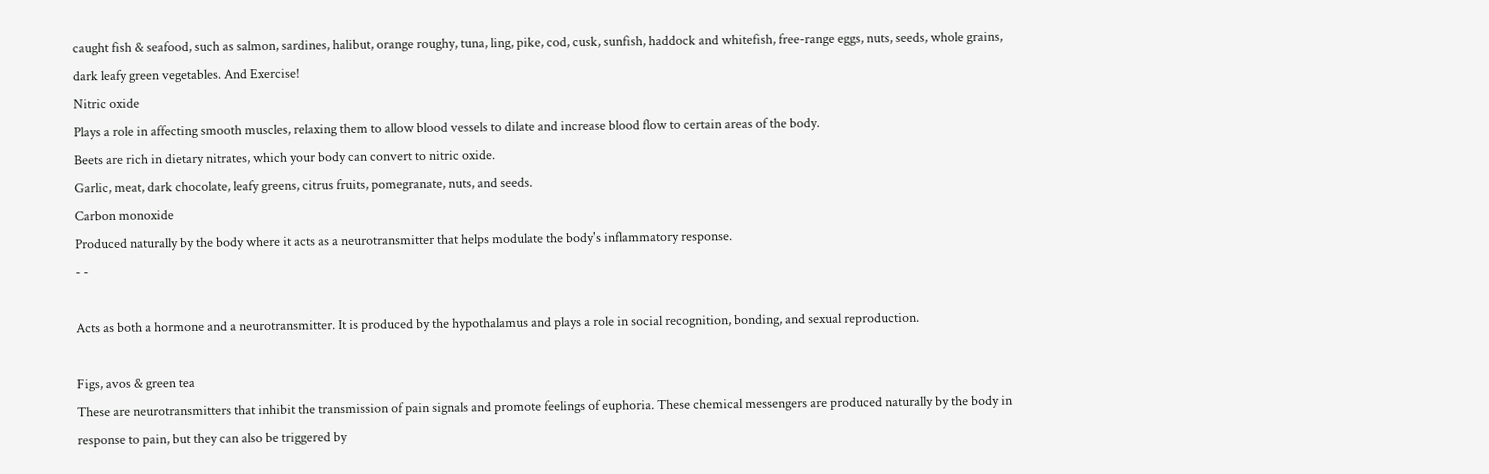caught fish & seafood, such as salmon, sardines, halibut, orange roughy, tuna, ling, pike, cod, cusk, sunfish, haddock and whitefish, free-range eggs, nuts, seeds, whole grains, dark leafy green vegetables. And Exercise!
Nitric oxide
Plays a role in affecting smooth muscles, relaxing them to allow blood vessels to dilate and increase blood flow to certain areas of the body.
Beets are rich in dietary nitrates, which your body can convert to nitric oxide.
Garlic, meat, dark chocolate, leafy greens, citrus fruits, pomegranate, nuts, and seeds.
Carbon monoxide
Produced naturally by the body where it acts as a neurotransmitter that helps modulate the body's inflammatory response.
- -

Acts as both a hormone and a neurotransmitter. It is produced by the hypothalamus and plays a role in social recognition, bonding, and sexual reproduction.

Figs, avos & green tea
These are neurotransmitters that inhibit the transmission of pain signals and promote feelings of euphoria. These chemical messengers are produced naturally by the body in response to pain, but they can also be triggered by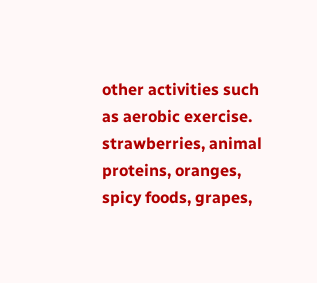other activities such as aerobic exercise.
strawberries, animal proteins, oranges, spicy foods, grapes,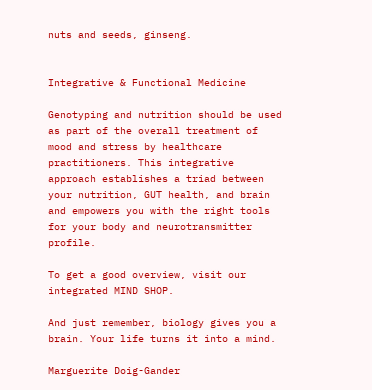nuts and seeds, ginseng.


Integrative & Functional Medicine

Genotyping and nutrition should be used as part of the overall treatment of mood and stress by healthcare practitioners. This integrative approach establishes a triad between your nutrition, GUT health, and brain and empowers you with the right tools for your body and neurotransmitter profile.

To get a good overview, visit our integrated MIND SHOP.

And just remember, biology gives you a brain. Your life turns it into a mind.

Marguerite Doig-Gander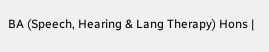BA (Speech, Hearing & Lang Therapy) Hons |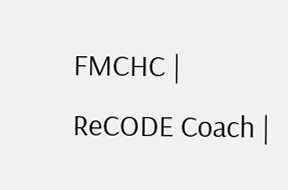FMCHC | ReCODE Coach |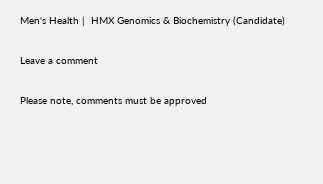Men's Health |  HMX Genomics & Biochemistry (Candidate)

Leave a comment

Please note, comments must be approved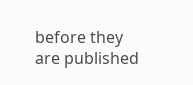before they are published